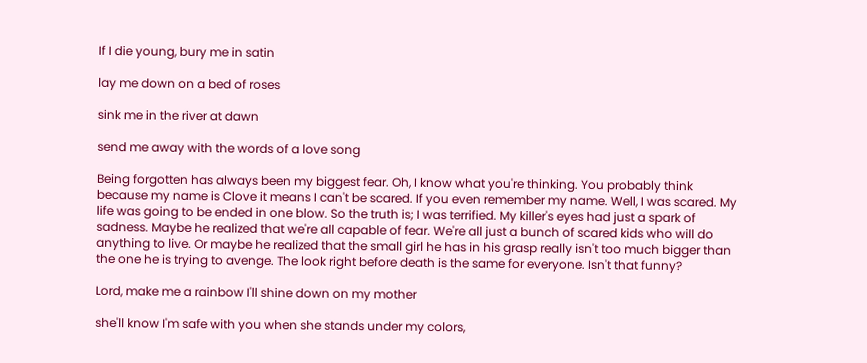If I die young, bury me in satin

lay me down on a bed of roses

sink me in the river at dawn

send me away with the words of a love song

Being forgotten has always been my biggest fear. Oh, I know what you're thinking. You probably think because my name is Clove it means I can't be scared. If you even remember my name. Well, I was scared. My life was going to be ended in one blow. So the truth is; I was terrified. My killer's eyes had just a spark of sadness. Maybe he realized that we're all capable of fear. We're all just a bunch of scared kids who will do anything to live. Or maybe he realized that the small girl he has in his grasp really isn't too much bigger than the one he is trying to avenge. The look right before death is the same for everyone. Isn't that funny?

Lord, make me a rainbow I'll shine down on my mother

she'll know I'm safe with you when she stands under my colors,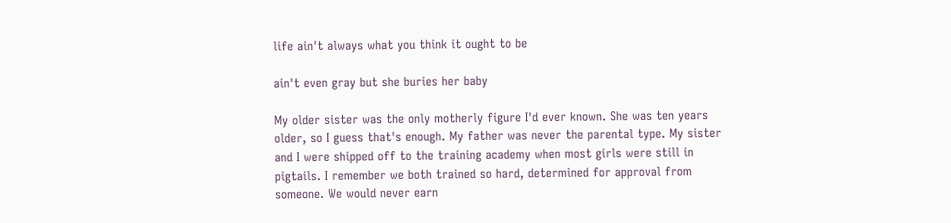life ain't always what you think it ought to be

ain't even gray but she buries her baby

My older sister was the only motherly figure I'd ever known. She was ten years older, so I guess that's enough. My father was never the parental type. My sister and I were shipped off to the training academy when most girls were still in pigtails. I remember we both trained so hard, determined for approval from someone. We would never earn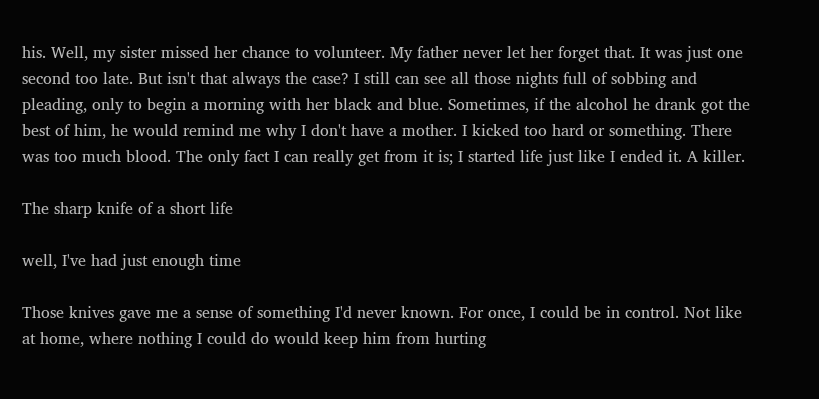his. Well, my sister missed her chance to volunteer. My father never let her forget that. It was just one second too late. But isn't that always the case? I still can see all those nights full of sobbing and pleading, only to begin a morning with her black and blue. Sometimes, if the alcohol he drank got the best of him, he would remind me why I don't have a mother. I kicked too hard or something. There was too much blood. The only fact I can really get from it is; I started life just like I ended it. A killer.

The sharp knife of a short life

well, I've had just enough time

Those knives gave me a sense of something I'd never known. For once, I could be in control. Not like at home, where nothing I could do would keep him from hurting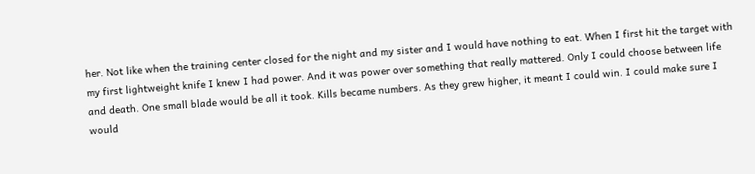her. Not like when the training center closed for the night and my sister and I would have nothing to eat. When I first hit the target with my first lightweight knife I knew I had power. And it was power over something that really mattered. Only I could choose between life and death. One small blade would be all it took. Kills became numbers. As they grew higher, it meant I could win. I could make sure I would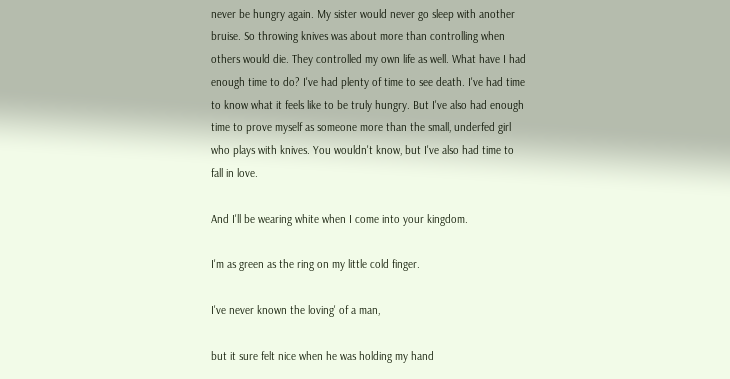never be hungry again. My sister would never go sleep with another bruise. So throwing knives was about more than controlling when others would die. They controlled my own life as well. What have I had enough time to do? I've had plenty of time to see death. I've had time to know what it feels like to be truly hungry. But I've also had enough time to prove myself as someone more than the small, underfed girl who plays with knives. You wouldn't know, but I've also had time to fall in love.

And I'll be wearing white when I come into your kingdom.

I'm as green as the ring on my little cold finger.

I've never known the loving' of a man,

but it sure felt nice when he was holding my hand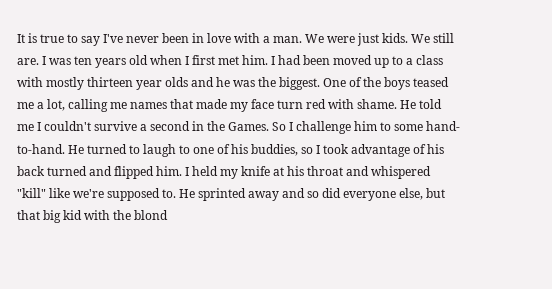It is true to say I've never been in love with a man. We were just kids. We still are. I was ten years old when I first met him. I had been moved up to a class with mostly thirteen year olds and he was the biggest. One of the boys teased me a lot, calling me names that made my face turn red with shame. He told me I couldn't survive a second in the Games. So I challenge him to some hand-to-hand. He turned to laugh to one of his buddies, so I took advantage of his back turned and flipped him. I held my knife at his throat and whispered "kill" like we're supposed to. He sprinted away and so did everyone else, but that big kid with the blond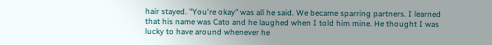hair stayed. "You're okay" was all he said. We became sparring partners. I learned that his name was Cato and he laughed when I told him mine. He thought I was lucky to have around whenever he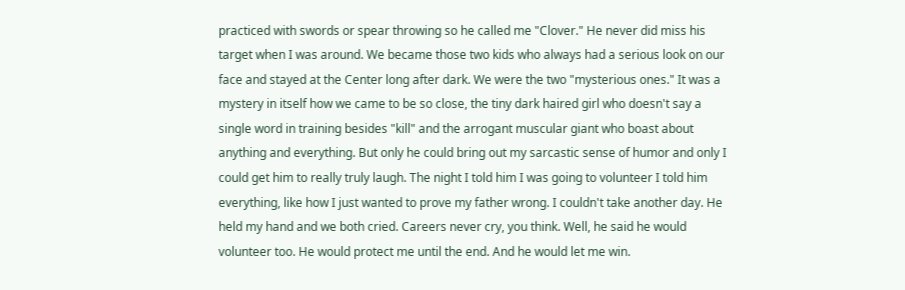practiced with swords or spear throwing so he called me "Clover." He never did miss his target when I was around. We became those two kids who always had a serious look on our face and stayed at the Center long after dark. We were the two "mysterious ones." It was a mystery in itself how we came to be so close, the tiny dark haired girl who doesn't say a single word in training besides "kill" and the arrogant muscular giant who boast about anything and everything. But only he could bring out my sarcastic sense of humor and only I could get him to really truly laugh. The night I told him I was going to volunteer I told him everything, like how I just wanted to prove my father wrong. I couldn't take another day. He held my hand and we both cried. Careers never cry, you think. Well, he said he would volunteer too. He would protect me until the end. And he would let me win.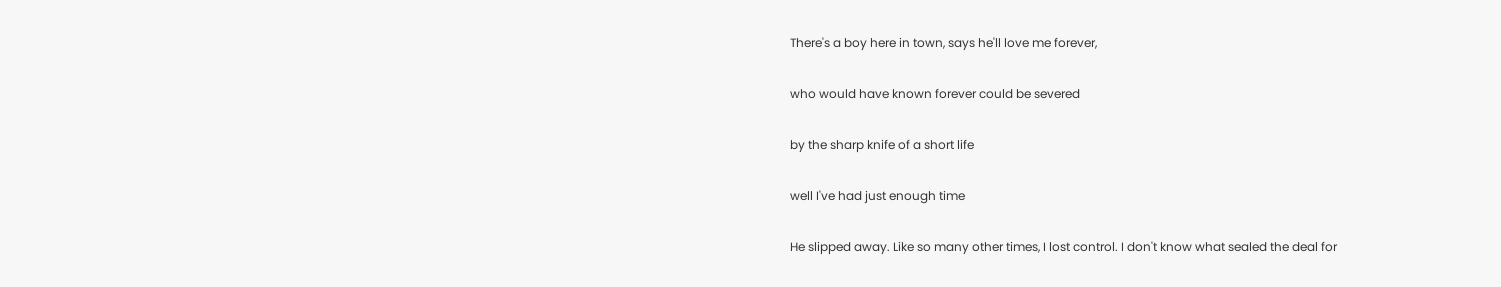There's a boy here in town, says he'll love me forever,

who would have known forever could be severed

by the sharp knife of a short life

well I've had just enough time

He slipped away. Like so many other times, I lost control. I don't know what sealed the deal for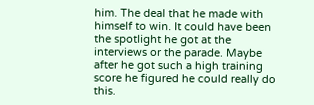him. The deal that he made with himself to win. It could have been the spotlight he got at the interviews or the parade. Maybe after he got such a high training score he figured he could really do this.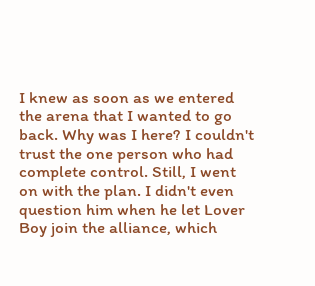I knew as soon as we entered the arena that I wanted to go back. Why was I here? I couldn't trust the one person who had complete control. Still, I went on with the plan. I didn't even question him when he let Lover Boy join the alliance, which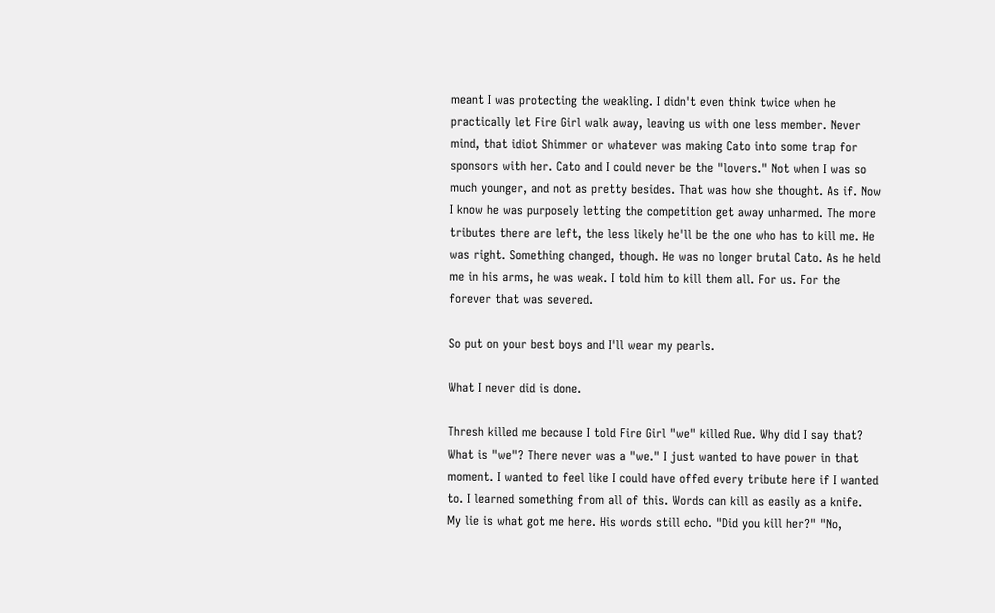meant I was protecting the weakling. I didn't even think twice when he practically let Fire Girl walk away, leaving us with one less member. Never mind, that idiot Shimmer or whatever was making Cato into some trap for sponsors with her. Cato and I could never be the "lovers." Not when I was so much younger, and not as pretty besides. That was how she thought. As if. Now I know he was purposely letting the competition get away unharmed. The more tributes there are left, the less likely he'll be the one who has to kill me. He was right. Something changed, though. He was no longer brutal Cato. As he held me in his arms, he was weak. I told him to kill them all. For us. For the forever that was severed.

So put on your best boys and I'll wear my pearls.

What I never did is done.

Thresh killed me because I told Fire Girl "we" killed Rue. Why did I say that? What is "we"? There never was a "we." I just wanted to have power in that moment. I wanted to feel like I could have offed every tribute here if I wanted to. I learned something from all of this. Words can kill as easily as a knife. My lie is what got me here. His words still echo. "Did you kill her?" "No,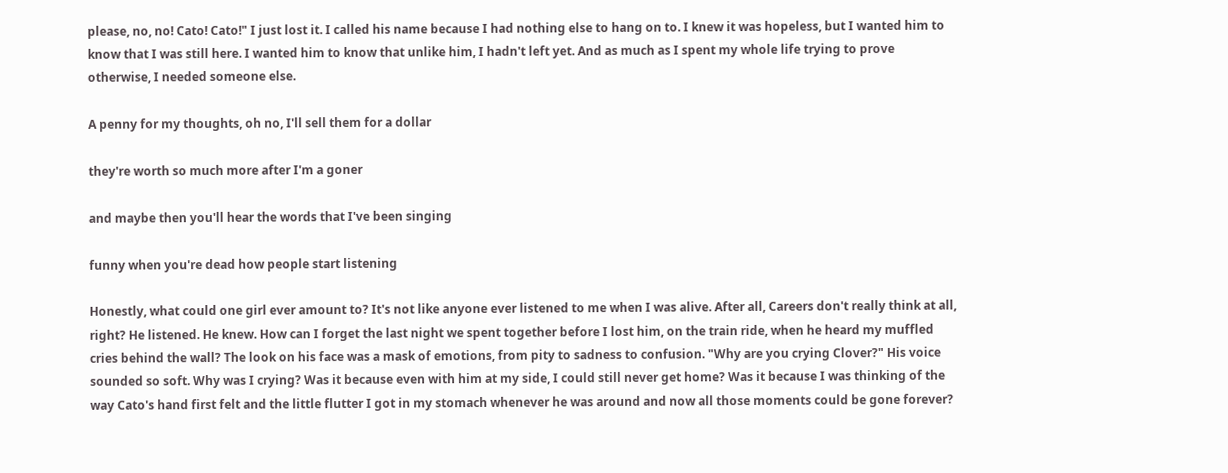please, no, no! Cato! Cato!" I just lost it. I called his name because I had nothing else to hang on to. I knew it was hopeless, but I wanted him to know that I was still here. I wanted him to know that unlike him, I hadn't left yet. And as much as I spent my whole life trying to prove otherwise, I needed someone else.

A penny for my thoughts, oh no, I'll sell them for a dollar

they're worth so much more after I'm a goner

and maybe then you'll hear the words that I've been singing

funny when you're dead how people start listening

Honestly, what could one girl ever amount to? It's not like anyone ever listened to me when I was alive. After all, Careers don't really think at all, right? He listened. He knew. How can I forget the last night we spent together before I lost him, on the train ride, when he heard my muffled cries behind the wall? The look on his face was a mask of emotions, from pity to sadness to confusion. "Why are you crying Clover?" His voice sounded so soft. Why was I crying? Was it because even with him at my side, I could still never get home? Was it because I was thinking of the way Cato's hand first felt and the little flutter I got in my stomach whenever he was around and now all those moments could be gone forever?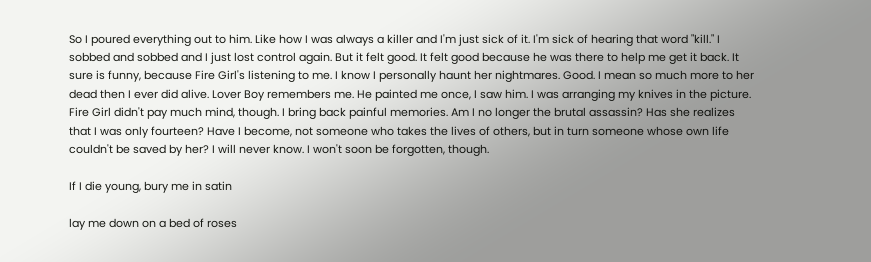So I poured everything out to him. Like how I was always a killer and I'm just sick of it. I'm sick of hearing that word "kill." I sobbed and sobbed and I just lost control again. But it felt good. It felt good because he was there to help me get it back. It sure is funny, because Fire Girl's listening to me. I know I personally haunt her nightmares. Good. I mean so much more to her dead then I ever did alive. Lover Boy remembers me. He painted me once, I saw him. I was arranging my knives in the picture. Fire Girl didn't pay much mind, though. I bring back painful memories. Am I no longer the brutal assassin? Has she realizes that I was only fourteen? Have I become, not someone who takes the lives of others, but in turn someone whose own life couldn't be saved by her? I will never know. I won't soon be forgotten, though.

If I die young, bury me in satin

lay me down on a bed of roses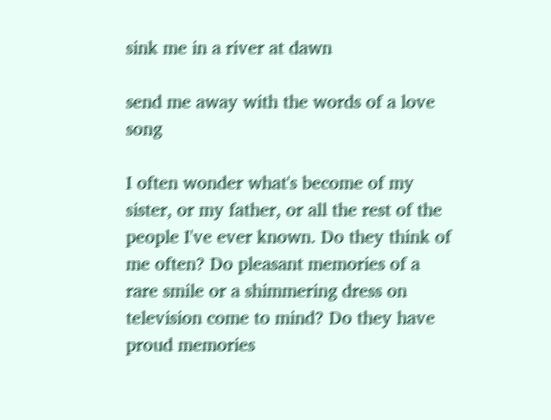sink me in a river at dawn

send me away with the words of a love song

I often wonder what's become of my sister, or my father, or all the rest of the people I've ever known. Do they think of me often? Do pleasant memories of a rare smile or a shimmering dress on television come to mind? Do they have proud memories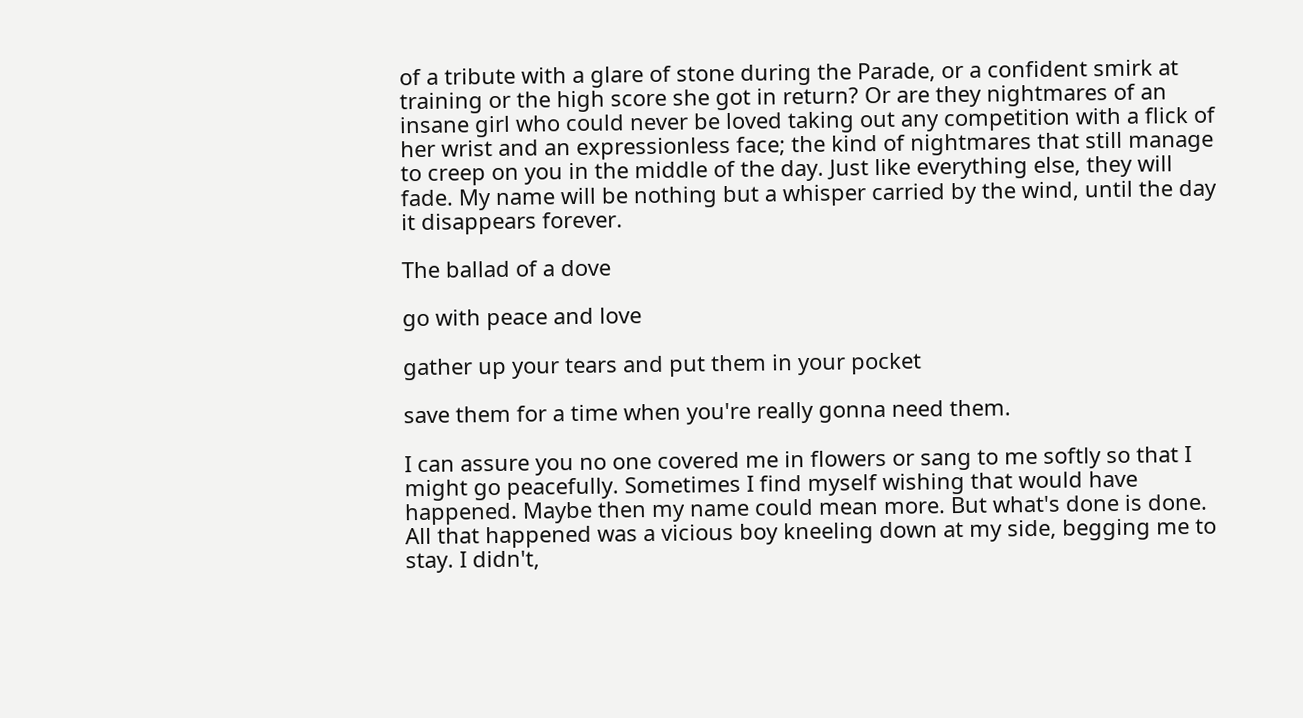of a tribute with a glare of stone during the Parade, or a confident smirk at training or the high score she got in return? Or are they nightmares of an insane girl who could never be loved taking out any competition with a flick of her wrist and an expressionless face; the kind of nightmares that still manage to creep on you in the middle of the day. Just like everything else, they will fade. My name will be nothing but a whisper carried by the wind, until the day it disappears forever.

The ballad of a dove

go with peace and love

gather up your tears and put them in your pocket

save them for a time when you're really gonna need them.

I can assure you no one covered me in flowers or sang to me softly so that I might go peacefully. Sometimes I find myself wishing that would have happened. Maybe then my name could mean more. But what's done is done. All that happened was a vicious boy kneeling down at my side, begging me to stay. I didn't,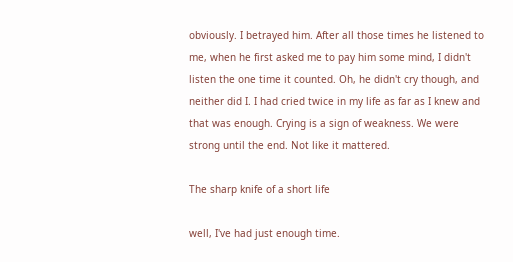obviously. I betrayed him. After all those times he listened to me, when he first asked me to pay him some mind, I didn't listen the one time it counted. Oh, he didn't cry though, and neither did I. I had cried twice in my life as far as I knew and that was enough. Crying is a sign of weakness. We were strong until the end. Not like it mattered.

The sharp knife of a short life

well, I've had just enough time.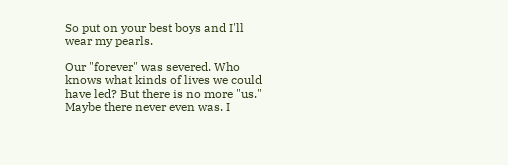So put on your best boys and I'll wear my pearls.

Our "forever" was severed. Who knows what kinds of lives we could have led? But there is no more "us." Maybe there never even was. I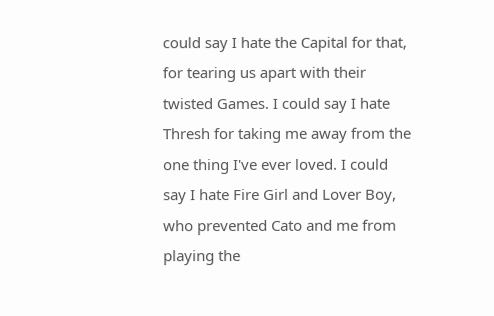could say I hate the Capital for that, for tearing us apart with their twisted Games. I could say I hate Thresh for taking me away from the one thing I've ever loved. I could say I hate Fire Girl and Lover Boy, who prevented Cato and me from playing the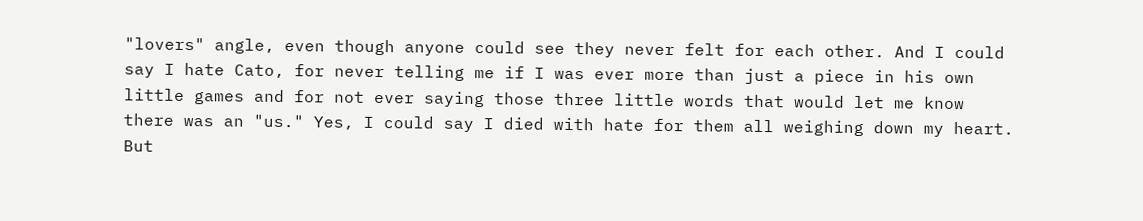"lovers" angle, even though anyone could see they never felt for each other. And I could say I hate Cato, for never telling me if I was ever more than just a piece in his own little games and for not ever saying those three little words that would let me know there was an "us." Yes, I could say I died with hate for them all weighing down my heart. But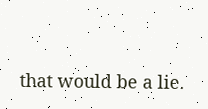that would be a lie.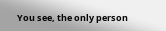You see, the only person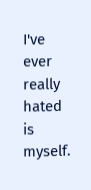I've ever really hated is myself.